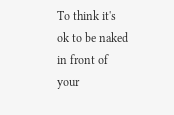To think it's ok to be naked in front of your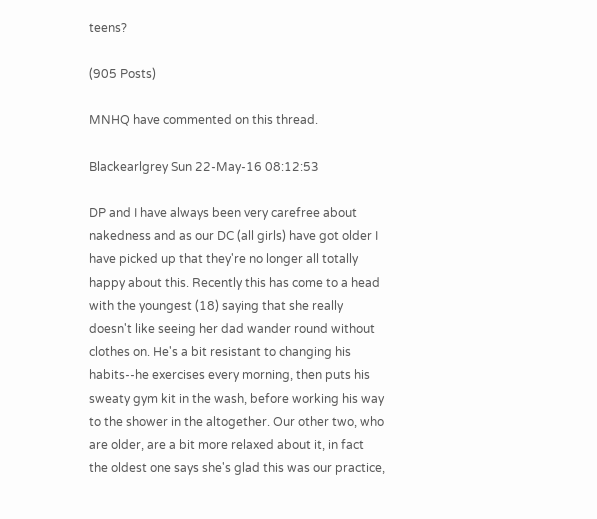teens?

(905 Posts)

MNHQ have commented on this thread.

Blackearlgrey Sun 22-May-16 08:12:53

DP and I have always been very carefree about nakedness and as our DC (all girls) have got older I have picked up that they're no longer all totally happy about this. Recently this has come to a head with the youngest (18) saying that she really doesn't like seeing her dad wander round without clothes on. He's a bit resistant to changing his habits--he exercises every morning, then puts his sweaty gym kit in the wash, before working his way to the shower in the altogether. Our other two, who are older, are a bit more relaxed about it, in fact the oldest one says she's glad this was our practice,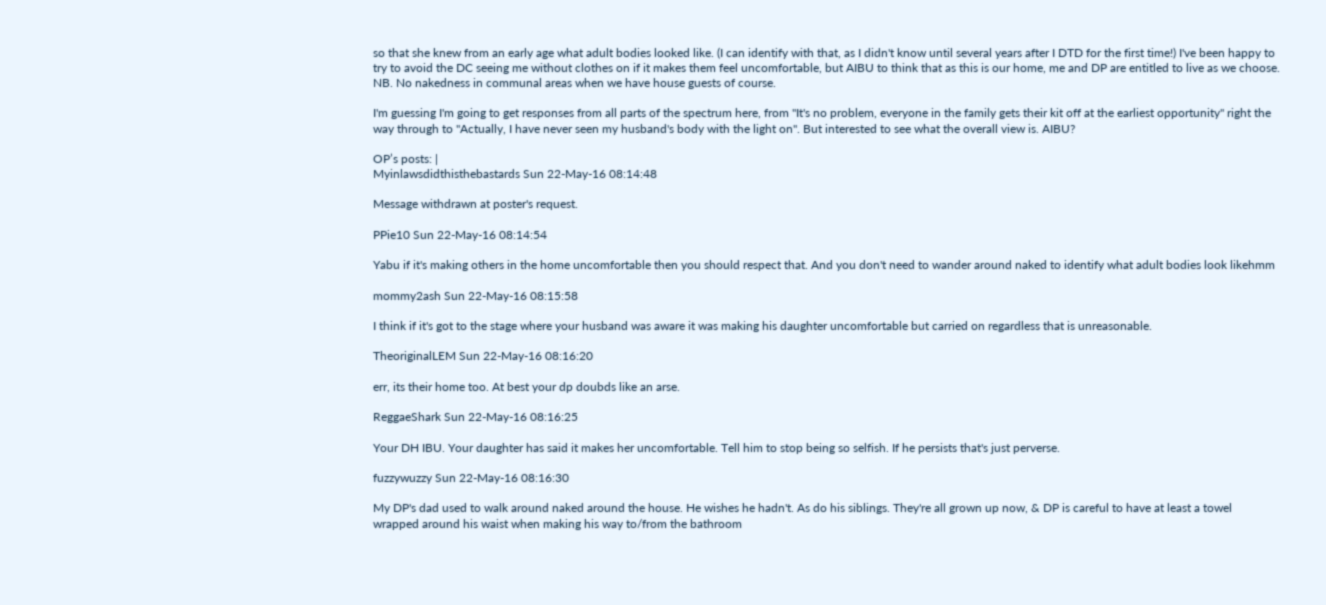so that she knew from an early age what adult bodies looked like. (I can identify with that, as I didn't know until several years after I DTD for the first time!) I've been happy to try to avoid the DC seeing me without clothes on if it makes them feel uncomfortable, but AIBU to think that as this is our home, me and DP are entitled to live as we choose. NB. No nakedness in communal areas when we have house guests of course.

I'm guessing I'm going to get responses from all parts of the spectrum here, from "It's no problem, everyone in the family gets their kit off at the earliest opportunity" right the way through to "Actually, I have never seen my husband's body with the light on". But interested to see what the overall view is. AIBU?

OP’s posts: |
Myinlawsdidthisthebastards Sun 22-May-16 08:14:48

Message withdrawn at poster's request.

PPie10 Sun 22-May-16 08:14:54

Yabu if it's making others in the home uncomfortable then you should respect that. And you don't need to wander around naked to identify what adult bodies look likehmm

mommy2ash Sun 22-May-16 08:15:58

I think if it's got to the stage where your husband was aware it was making his daughter uncomfortable but carried on regardless that is unreasonable.

TheoriginalLEM Sun 22-May-16 08:16:20

err, its their home too. At best your dp doubds like an arse.

ReggaeShark Sun 22-May-16 08:16:25

Your DH IBU. Your daughter has said it makes her uncomfortable. Tell him to stop being so selfish. If he persists that's just perverse.

fuzzywuzzy Sun 22-May-16 08:16:30

My DP's dad used to walk around naked around the house. He wishes he hadn't. As do his siblings. They're all grown up now, & DP is careful to have at least a towel wrapped around his waist when making his way to/from the bathroom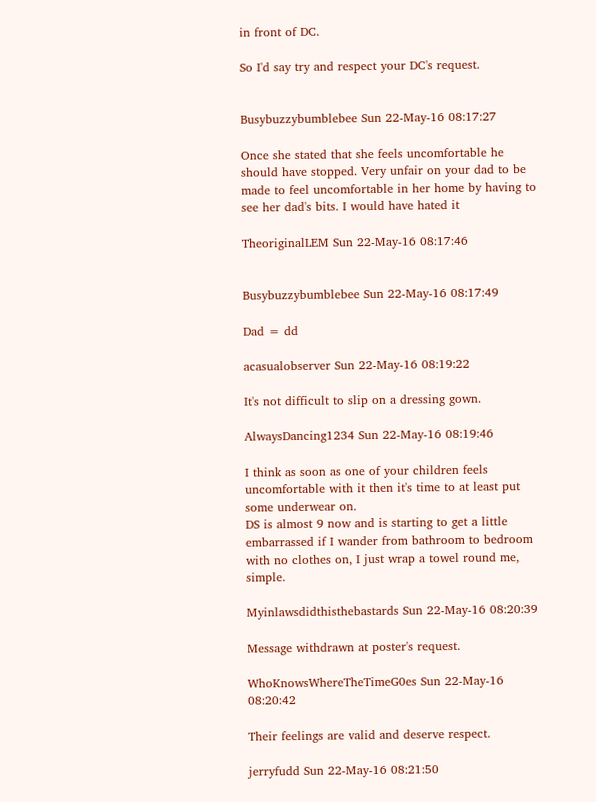in front of DC.

So I'd say try and respect your DC's request.


Busybuzzybumblebee Sun 22-May-16 08:17:27

Once she stated that she feels uncomfortable he should have stopped. Very unfair on your dad to be made to feel uncomfortable in her home by having to see her dad's bits. I would have hated it

TheoriginalLEM Sun 22-May-16 08:17:46


Busybuzzybumblebee Sun 22-May-16 08:17:49

Dad = dd

acasualobserver Sun 22-May-16 08:19:22

It's not difficult to slip on a dressing gown.

AlwaysDancing1234 Sun 22-May-16 08:19:46

I think as soon as one of your children feels uncomfortable with it then it's time to at least put some underwear on.
DS is almost 9 now and is starting to get a little embarrassed if I wander from bathroom to bedroom with no clothes on, I just wrap a towel round me, simple.

Myinlawsdidthisthebastards Sun 22-May-16 08:20:39

Message withdrawn at poster's request.

WhoKnowsWhereTheTimeG0es Sun 22-May-16 08:20:42

Their feelings are valid and deserve respect.

jerryfudd Sun 22-May-16 08:21:50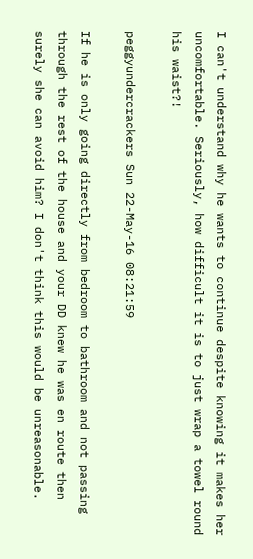I can't understand why he wants to continue despite knowing it makes her uncomfortable. Seriously, how difficult it is to just wrap a towel round his waist?!

peggyundercrackers Sun 22-May-16 08:21:59

If he is only going directly from bedroom to bathroom and not passing through the rest of the house and your DD knew he was en route then surely she can avoid him? I don't think this would be unreasonable.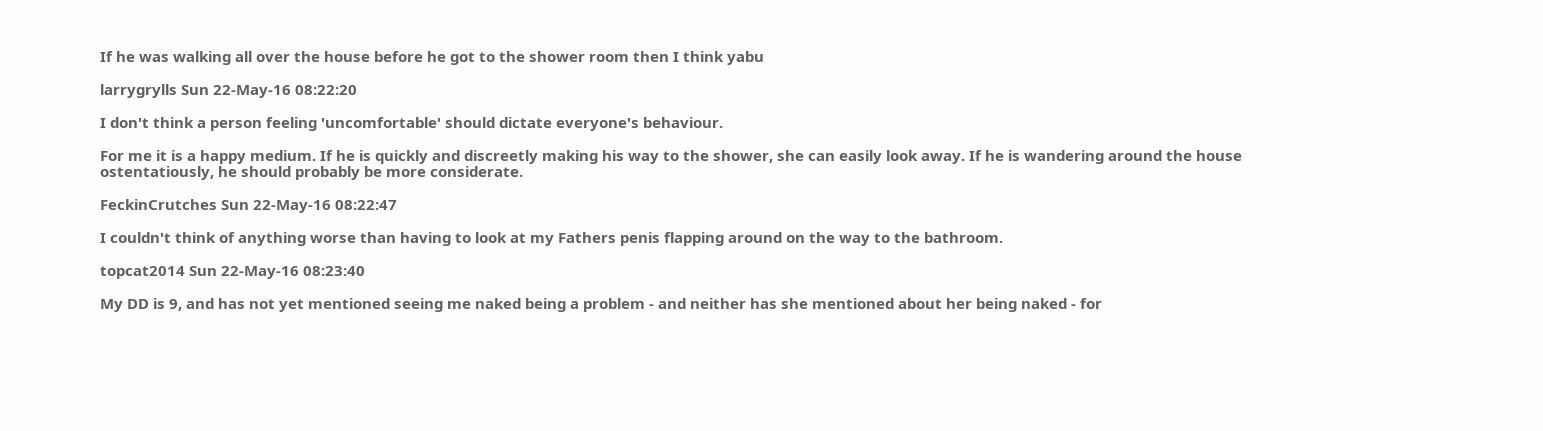If he was walking all over the house before he got to the shower room then I think yabu

larrygrylls Sun 22-May-16 08:22:20

I don't think a person feeling 'uncomfortable' should dictate everyone's behaviour.

For me it is a happy medium. If he is quickly and discreetly making his way to the shower, she can easily look away. If he is wandering around the house ostentatiously, he should probably be more considerate.

FeckinCrutches Sun 22-May-16 08:22:47

I couldn't think of anything worse than having to look at my Fathers penis flapping around on the way to the bathroom.

topcat2014 Sun 22-May-16 08:23:40

My DD is 9, and has not yet mentioned seeing me naked being a problem - and neither has she mentioned about her being naked - for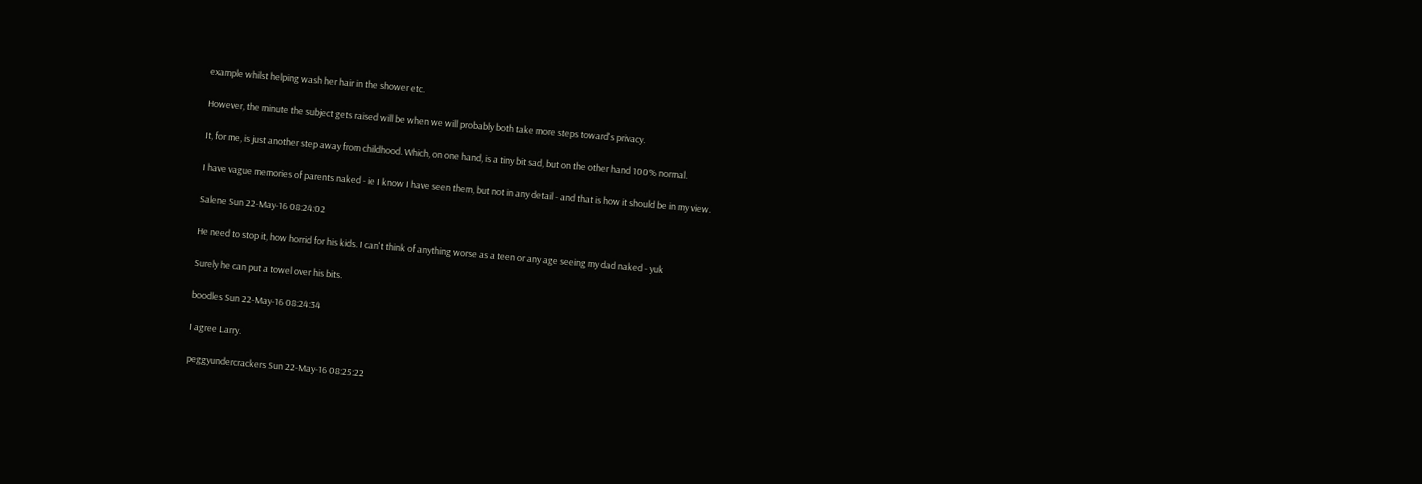example whilst helping wash her hair in the shower etc.

However, the minute the subject gets raised will be when we will probably both take more steps toward's privacy.

It, for me, is just another step away from childhood. Which, on one hand, is a tiny bit sad, but on the other hand 100% normal.

I have vague memories of parents naked - ie I know I have seen them, but not in any detail - and that is how it should be in my view.

Salene Sun 22-May-16 08:24:02

He need to stop it, how horrid for his kids. I can't think of anything worse as a teen or any age seeing my dad naked - yuk

Surely he can put a towel over his bits.

boodles Sun 22-May-16 08:24:34

I agree Larry.

peggyundercrackers Sun 22-May-16 08:25:22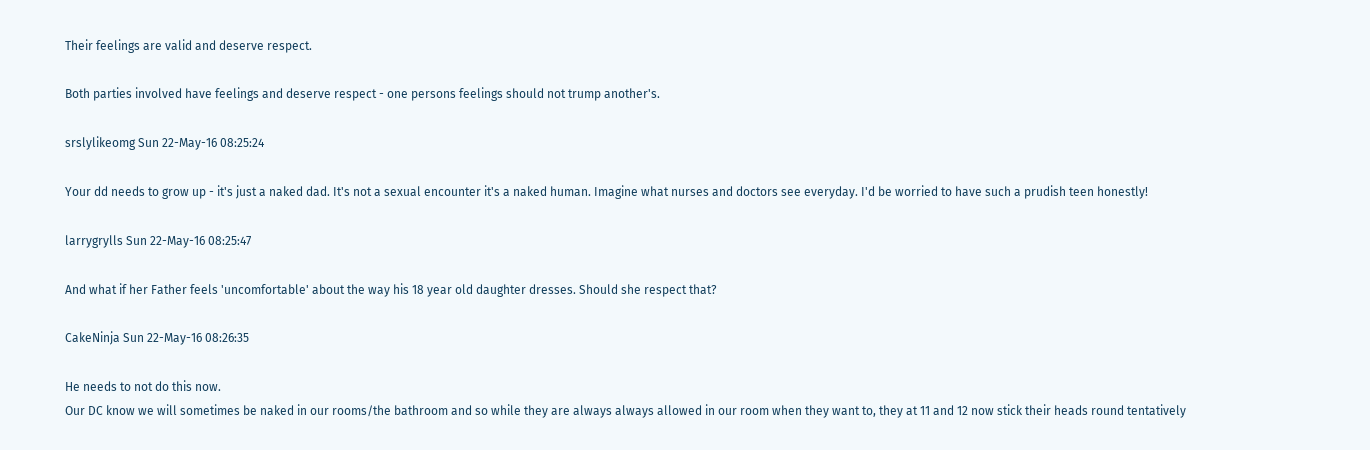Their feelings are valid and deserve respect.

Both parties involved have feelings and deserve respect - one persons feelings should not trump another's.

srslylikeomg Sun 22-May-16 08:25:24

Your dd needs to grow up - it's just a naked dad. It's not a sexual encounter it's a naked human. Imagine what nurses and doctors see everyday. I'd be worried to have such a prudish teen honestly!

larrygrylls Sun 22-May-16 08:25:47

And what if her Father feels 'uncomfortable' about the way his 18 year old daughter dresses. Should she respect that?

CakeNinja Sun 22-May-16 08:26:35

He needs to not do this now.
Our DC know we will sometimes be naked in our rooms/the bathroom and so while they are always always allowed in our room when they want to, they at 11 and 12 now stick their heads round tentatively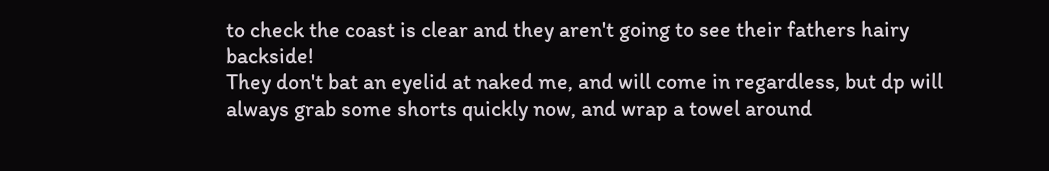to check the coast is clear and they aren't going to see their fathers hairy backside!
They don't bat an eyelid at naked me, and will come in regardless, but dp will always grab some shorts quickly now, and wrap a towel around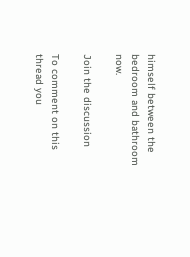himself between the bedroom and bathroom now.

Join the discussion

To comment on this thread you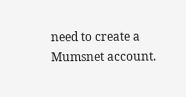need to create a Mumsnet account.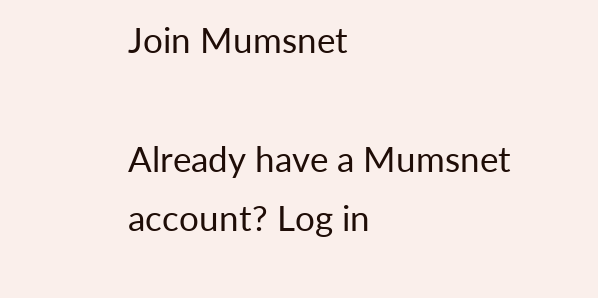Join Mumsnet

Already have a Mumsnet account? Log in